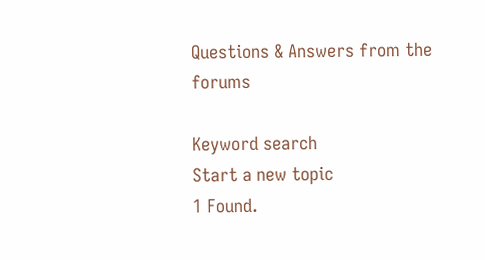Questions & Answers from the forums

Keyword search
Start a new topic
1 Found.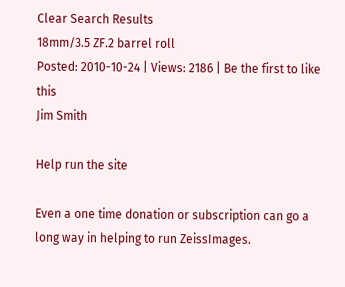Clear Search Results
18mm/3.5 ZF.2 barrel roll
Posted: 2010-10-24 | Views: 2186 | Be the first to like this
Jim Smith

Help run the site

Even a one time donation or subscription can go a long way in helping to run ZeissImages.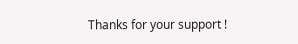Thanks for your support !